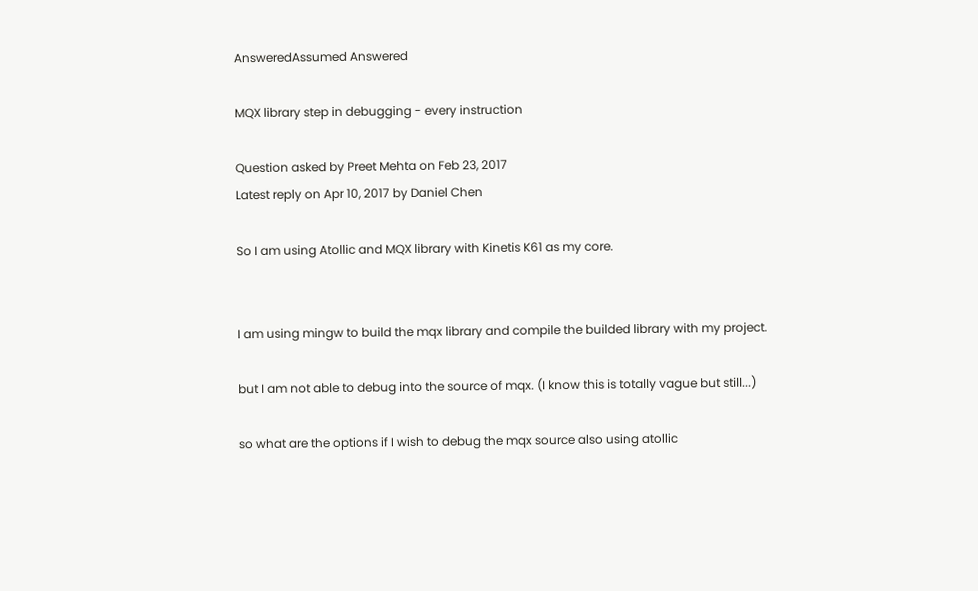AnsweredAssumed Answered

MQX library step in debugging - every instruction

Question asked by Preet Mehta on Feb 23, 2017
Latest reply on Apr 10, 2017 by Daniel Chen

So I am using Atollic and MQX library with Kinetis K61 as my core.


I am using mingw to build the mqx library and compile the builded library with my project.

but I am not able to debug into the source of mqx. (I know this is totally vague but still...)

so what are the options if I wish to debug the mqx source also using atollic